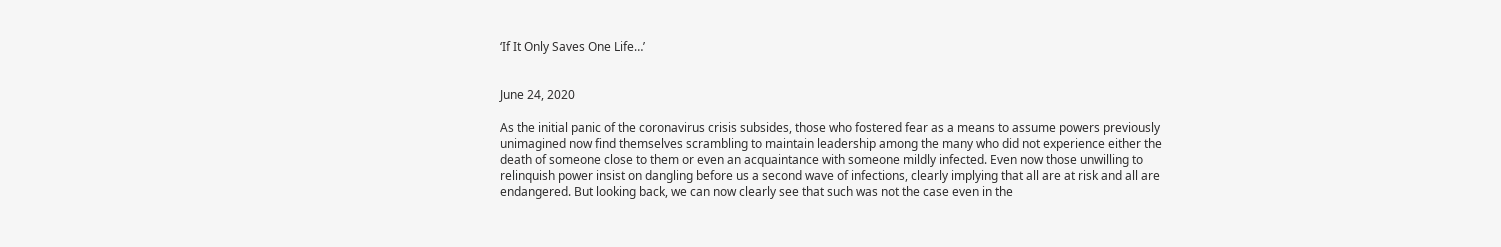‘If It Only Saves One Life…’


June 24, 2020

As the initial panic of the coronavirus crisis subsides, those who fostered fear as a means to assume powers previously unimagined now find themselves scrambling to maintain leadership among the many who did not experience either the death of someone close to them or even an acquaintance with someone mildly infected. Even now those unwilling to relinquish power insist on dangling before us a second wave of infections, clearly implying that all are at risk and all are endangered. But looking back, we can now clearly see that such was not the case even in the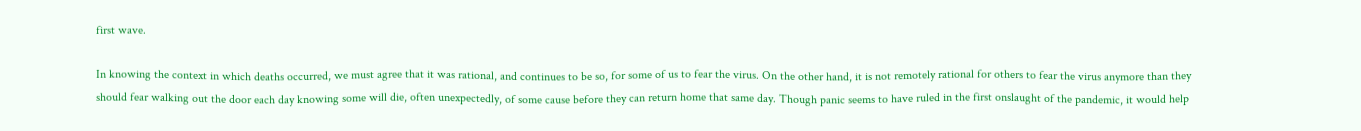first wave.

In knowing the context in which deaths occurred, we must agree that it was rational, and continues to be so, for some of us to fear the virus. On the other hand, it is not remotely rational for others to fear the virus anymore than they should fear walking out the door each day knowing some will die, often unexpectedly, of some cause before they can return home that same day. Though panic seems to have ruled in the first onslaught of the pandemic, it would help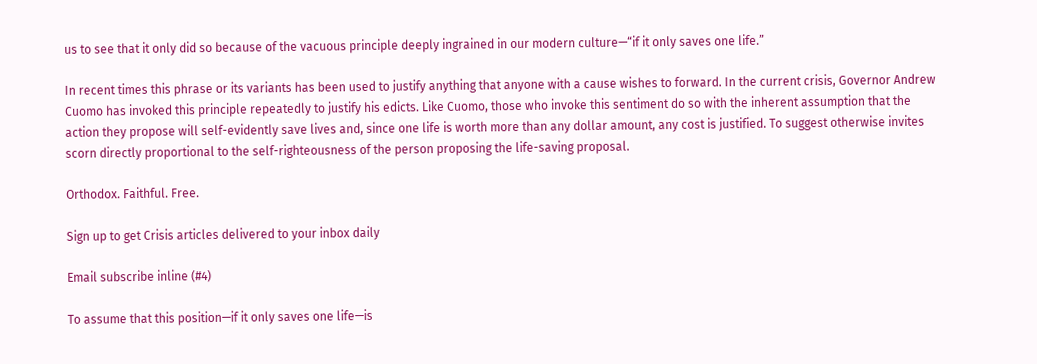us to see that it only did so because of the vacuous principle deeply ingrained in our modern culture—“if it only saves one life.”

In recent times this phrase or its variants has been used to justify anything that anyone with a cause wishes to forward. In the current crisis, Governor Andrew Cuomo has invoked this principle repeatedly to justify his edicts. Like Cuomo, those who invoke this sentiment do so with the inherent assumption that the action they propose will self-evidently save lives and, since one life is worth more than any dollar amount, any cost is justified. To suggest otherwise invites scorn directly proportional to the self-righteousness of the person proposing the life-saving proposal.

Orthodox. Faithful. Free.

Sign up to get Crisis articles delivered to your inbox daily

Email subscribe inline (#4)

To assume that this position—if it only saves one life—is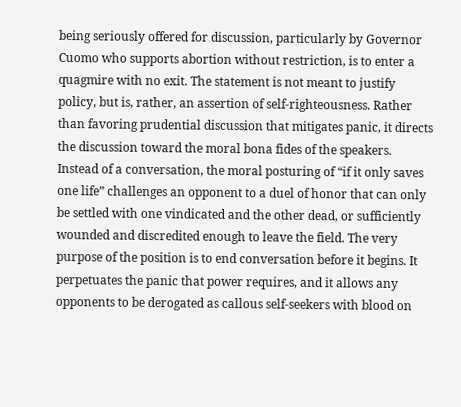being seriously offered for discussion, particularly by Governor Cuomo who supports abortion without restriction, is to enter a quagmire with no exit. The statement is not meant to justify policy, but is, rather, an assertion of self-righteousness. Rather than favoring prudential discussion that mitigates panic, it directs the discussion toward the moral bona fides of the speakers. Instead of a conversation, the moral posturing of “if it only saves one life” challenges an opponent to a duel of honor that can only be settled with one vindicated and the other dead, or sufficiently wounded and discredited enough to leave the field. The very purpose of the position is to end conversation before it begins. It perpetuates the panic that power requires, and it allows any opponents to be derogated as callous self-seekers with blood on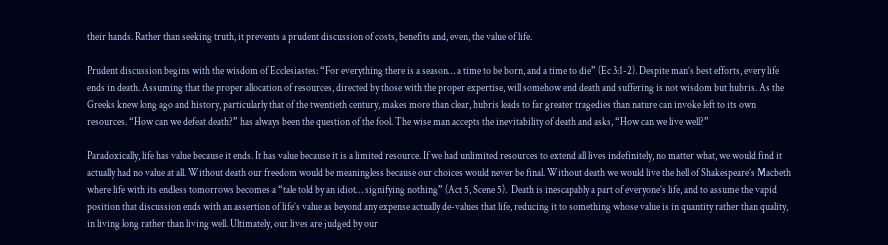their hands. Rather than seeking truth, it prevents a prudent discussion of costs, benefits and, even, the value of life.

Prudent discussion begins with the wisdom of Ecclesiastes: “For everything there is a season… a time to be born, and a time to die” (Ec 3:1-2). Despite man’s best efforts, every life ends in death. Assuming that the proper allocation of resources, directed by those with the proper expertise, will somehow end death and suffering is not wisdom but hubris. As the Greeks knew long ago and history, particularly that of the twentieth century, makes more than clear, hubris leads to far greater tragedies than nature can invoke left to its own resources. “How can we defeat death?” has always been the question of the fool. The wise man accepts the inevitability of death and asks, “How can we live well?”

Paradoxically, life has value because it ends. It has value because it is a limited resource. If we had unlimited resources to extend all lives indefinitely, no matter what, we would find it actually had no value at all. Without death our freedom would be meaningless because our choices would never be final. Without death we would live the hell of Shakespeare’s Macbeth where life with its endless tomorrows becomes a “tale told by an idiot… signifying nothing” (Act 5, Scene 5).  Death is inescapably a part of everyone’s life, and to assume the vapid position that discussion ends with an assertion of life’s value as beyond any expense actually de-values that life, reducing it to something whose value is in quantity rather than quality, in living long rather than living well. Ultimately, our lives are judged by our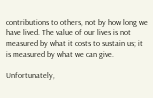contributions to others, not by how long we have lived. The value of our lives is not measured by what it costs to sustain us; it is measured by what we can give.

Unfortunately,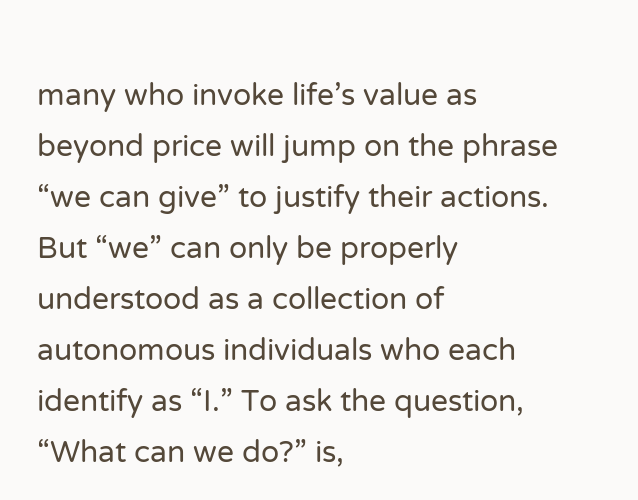many who invoke life’s value as beyond price will jump on the phrase “we can give” to justify their actions. But “we” can only be properly understood as a collection of autonomous individuals who each identify as “I.” To ask the question, “What can we do?” is,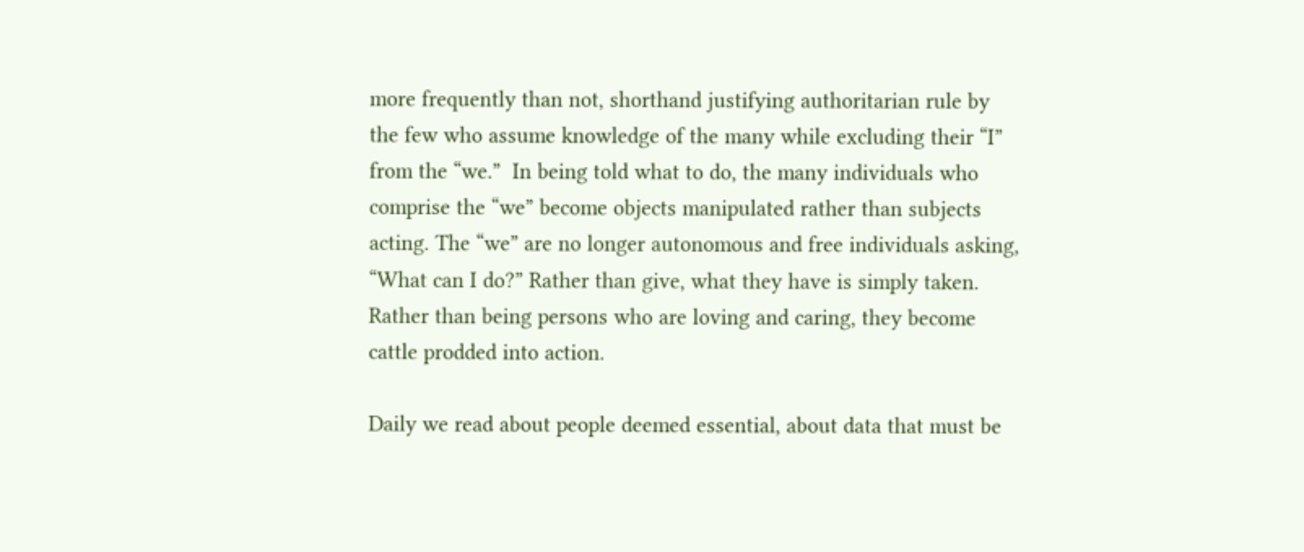more frequently than not, shorthand justifying authoritarian rule by the few who assume knowledge of the many while excluding their “I” from the “we.”  In being told what to do, the many individuals who comprise the “we” become objects manipulated rather than subjects acting. The “we” are no longer autonomous and free individuals asking, “What can I do?” Rather than give, what they have is simply taken. Rather than being persons who are loving and caring, they become cattle prodded into action.

Daily we read about people deemed essential, about data that must be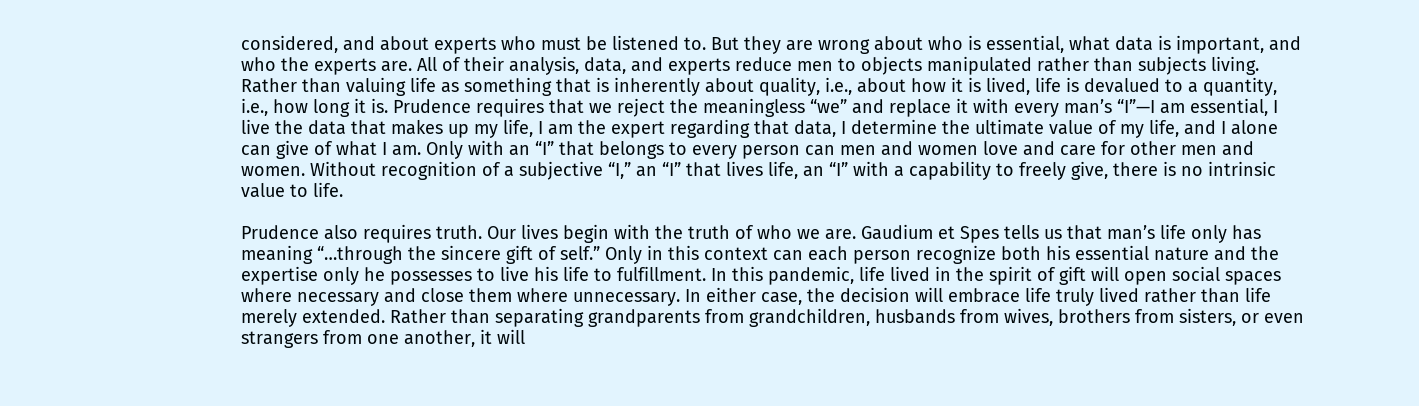considered, and about experts who must be listened to. But they are wrong about who is essential, what data is important, and who the experts are. All of their analysis, data, and experts reduce men to objects manipulated rather than subjects living. Rather than valuing life as something that is inherently about quality, i.e., about how it is lived, life is devalued to a quantity, i.e., how long it is. Prudence requires that we reject the meaningless “we” and replace it with every man’s “I”—I am essential, I live the data that makes up my life, I am the expert regarding that data, I determine the ultimate value of my life, and I alone can give of what I am. Only with an “I” that belongs to every person can men and women love and care for other men and women. Without recognition of a subjective “I,” an “I” that lives life, an “I” with a capability to freely give, there is no intrinsic value to life.

Prudence also requires truth. Our lives begin with the truth of who we are. Gaudium et Spes tells us that man’s life only has meaning “…through the sincere gift of self.” Only in this context can each person recognize both his essential nature and the expertise only he possesses to live his life to fulfillment. In this pandemic, life lived in the spirit of gift will open social spaces where necessary and close them where unnecessary. In either case, the decision will embrace life truly lived rather than life merely extended. Rather than separating grandparents from grandchildren, husbands from wives, brothers from sisters, or even strangers from one another, it will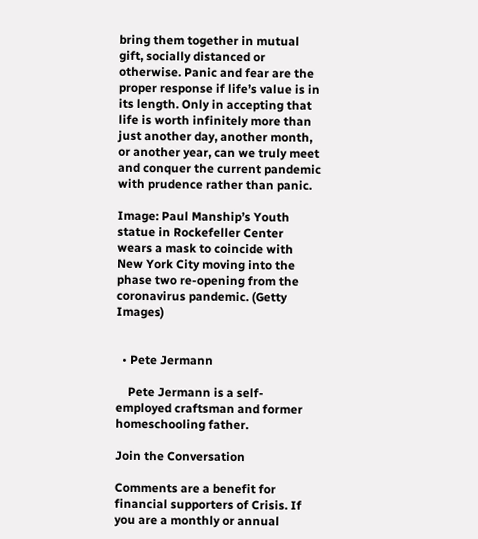bring them together in mutual gift, socially distanced or otherwise. Panic and fear are the proper response if life’s value is in its length. Only in accepting that life is worth infinitely more than just another day, another month, or another year, can we truly meet and conquer the current pandemic with prudence rather than panic.

Image: Paul Manship’s Youth statue in Rockefeller Center wears a mask to coincide with New York City moving into the phase two re-opening from the coronavirus pandemic. (Getty Images)


  • Pete Jermann

    Pete Jermann is a self-employed craftsman and former homeschooling father.

Join the Conversation

Comments are a benefit for financial supporters of Crisis. If you are a monthly or annual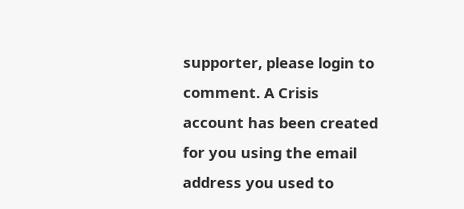supporter, please login to comment. A Crisis account has been created for you using the email address you used to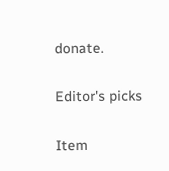donate.

Editor's picks

Item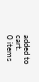added to cart.
0 items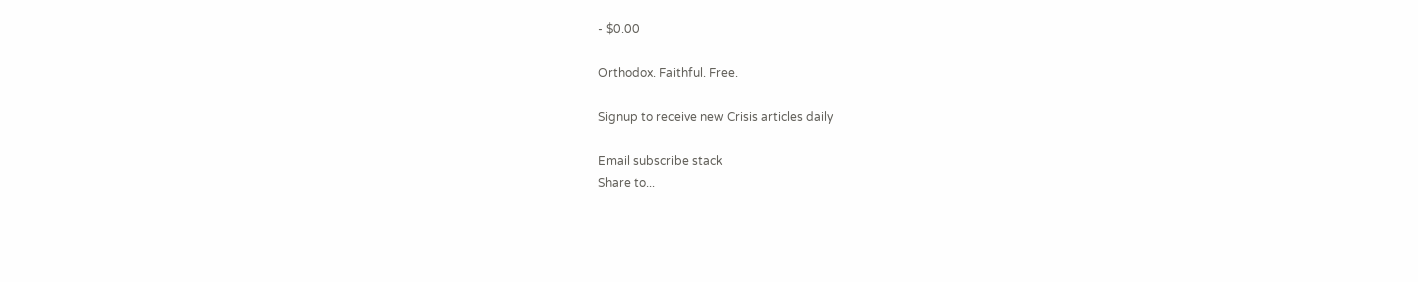- $0.00

Orthodox. Faithful. Free.

Signup to receive new Crisis articles daily

Email subscribe stack
Share to...